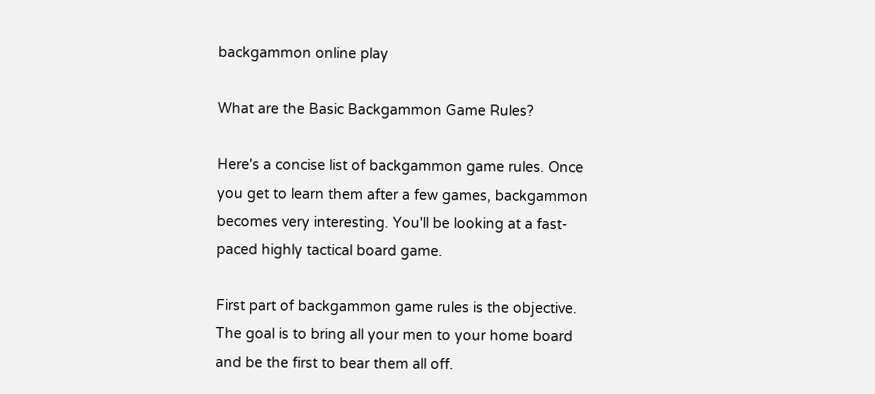backgammon online play

What are the Basic Backgammon Game Rules?

Here's a concise list of backgammon game rules. Once you get to learn them after a few games, backgammon becomes very interesting. You'll be looking at a fast-paced highly tactical board game.

First part of backgammon game rules is the objective. The goal is to bring all your men to your home board and be the first to bear them all off.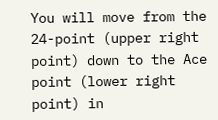You will move from the 24-point (upper right point) down to the Ace point (lower right point) in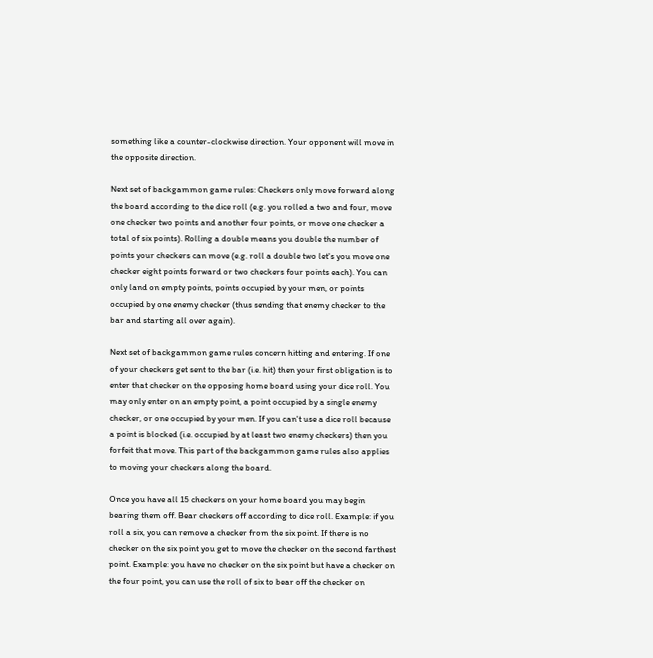something like a counter-clockwise direction. Your opponent will move in the opposite direction.

Next set of backgammon game rules: Checkers only move forward along the board according to the dice roll (e.g. you rolled a two and four, move one checker two points and another four points, or move one checker a total of six points). Rolling a double means you double the number of points your checkers can move (e.g. roll a double two let's you move one checker eight points forward or two checkers four points each). You can only land on empty points, points occupied by your men, or points occupied by one enemy checker (thus sending that enemy checker to the bar and starting all over again).

Next set of backgammon game rules concern hitting and entering. If one of your checkers get sent to the bar (i.e. hit) then your first obligation is to enter that checker on the opposing home board using your dice roll. You may only enter on an empty point, a point occupied by a single enemy checker, or one occupied by your men. If you can't use a dice roll because a point is blocked (i.e. occupied by at least two enemy checkers) then you forfeit that move. This part of the backgammon game rules also applies to moving your checkers along the board.

Once you have all 15 checkers on your home board you may begin bearing them off. Bear checkers off according to dice roll. Example: if you roll a six, you can remove a checker from the six point. If there is no checker on the six point you get to move the checker on the second farthest point. Example: you have no checker on the six point but have a checker on the four point, you can use the roll of six to bear off the checker on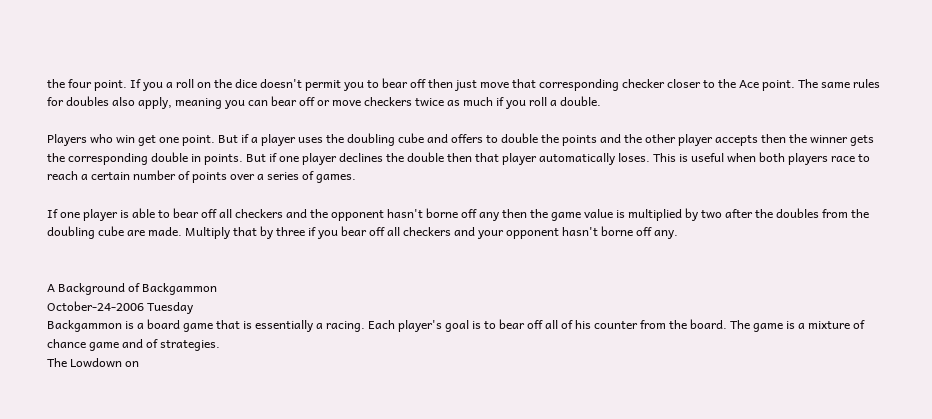the four point. If you a roll on the dice doesn't permit you to bear off then just move that corresponding checker closer to the Ace point. The same rules for doubles also apply, meaning you can bear off or move checkers twice as much if you roll a double.

Players who win get one point. But if a player uses the doubling cube and offers to double the points and the other player accepts then the winner gets the corresponding double in points. But if one player declines the double then that player automatically loses. This is useful when both players race to reach a certain number of points over a series of games.

If one player is able to bear off all checkers and the opponent hasn't borne off any then the game value is multiplied by two after the doubles from the doubling cube are made. Multiply that by three if you bear off all checkers and your opponent hasn't borne off any.


A Background of Backgammon
October-24-2006 Tuesday
Backgammon is a board game that is essentially a racing. Each player's goal is to bear off all of his counter from the board. The game is a mixture of chance game and of strategies.
The Lowdown on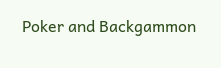Poker and Backgammon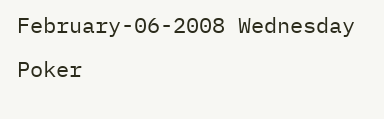February-06-2008 Wednesday
Poker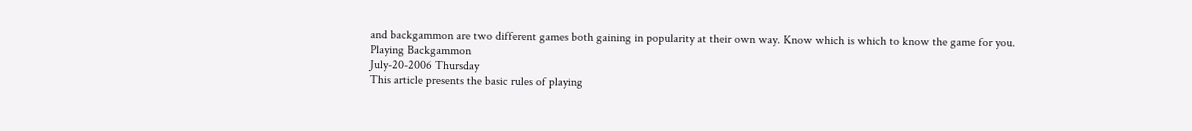and backgammon are two different games both gaining in popularity at their own way. Know which is which to know the game for you.
Playing Backgammon
July-20-2006 Thursday
This article presents the basic rules of playing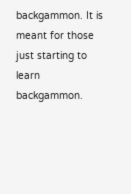backgammon. It is meant for those just starting to learn backgammon.